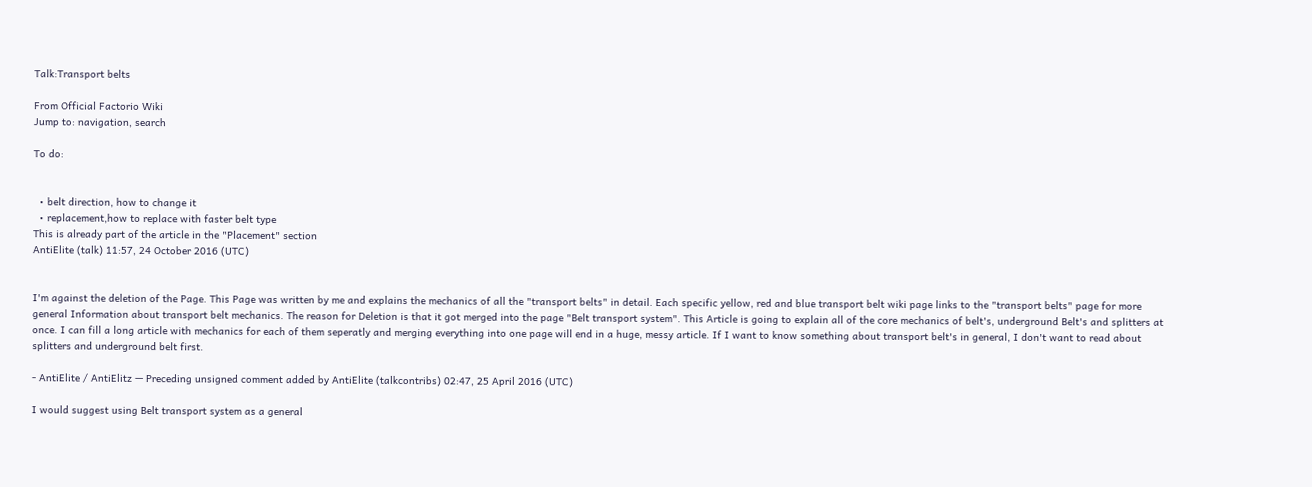Talk:Transport belts

From Official Factorio Wiki
Jump to: navigation, search

To do:


  • belt direction, how to change it
  • replacement,how to replace with faster belt type
This is already part of the article in the "Placement" section
AntiElite (talk) 11:57, 24 October 2016 (UTC)


I'm against the deletion of the Page. This Page was written by me and explains the mechanics of all the "transport belts" in detail. Each specific yellow, red and blue transport belt wiki page links to the "transport belts" page for more general Information about transport belt mechanics. The reason for Deletion is that it got merged into the page "Belt transport system". This Article is going to explain all of the core mechanics of belt's, underground Belt's and splitters at once. I can fill a long article with mechanics for each of them seperatly and merging everything into one page will end in a huge, messy article. If I want to know something about transport belt's in general, I don't want to read about splitters and underground belt first.

- AntiElite / AntiElitz — Preceding unsigned comment added by AntiElite (talkcontribs) 02:47, 25 April 2016 (UTC)

I would suggest using Belt transport system as a general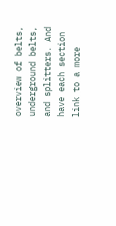overview of belts, underground belts, and splitters. And have each section link to a more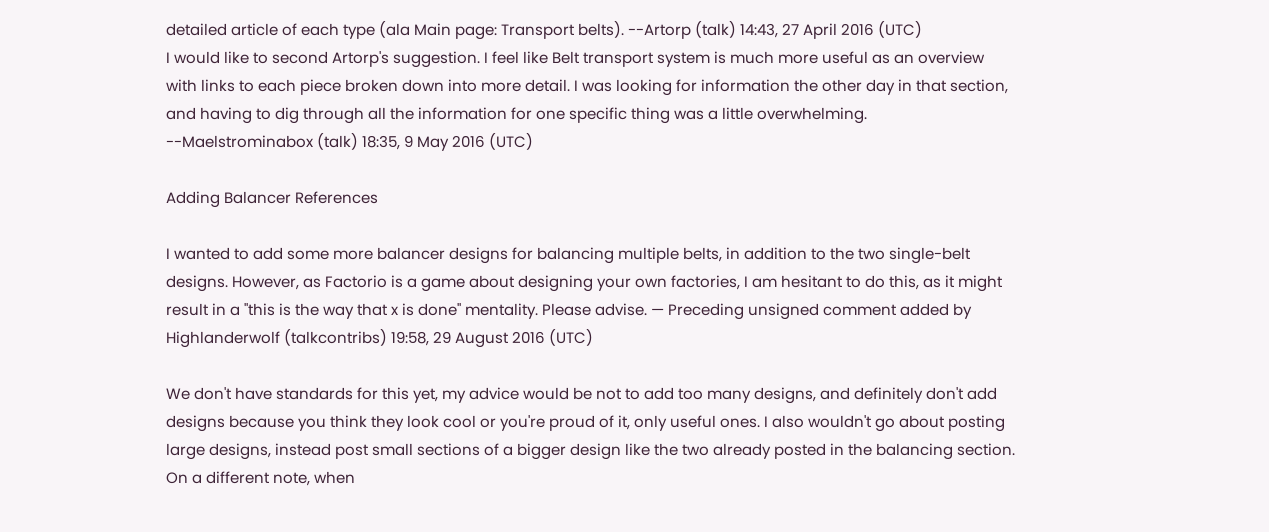detailed article of each type (ala Main page: Transport belts). --Artorp (talk) 14:43, 27 April 2016 (UTC)
I would like to second Artorp's suggestion. I feel like Belt transport system is much more useful as an overview with links to each piece broken down into more detail. I was looking for information the other day in that section, and having to dig through all the information for one specific thing was a little overwhelming. --Maelstrominabox (talk) 18:35, 9 May 2016 (UTC)

Adding Balancer References

I wanted to add some more balancer designs for balancing multiple belts, in addition to the two single-belt designs. However, as Factorio is a game about designing your own factories, I am hesitant to do this, as it might result in a "this is the way that x is done" mentality. Please advise. — Preceding unsigned comment added by Highlanderwolf (talkcontribs) 19:58, 29 August 2016 (UTC)

We don't have standards for this yet, my advice would be not to add too many designs, and definitely don't add designs because you think they look cool or you're proud of it, only useful ones. I also wouldn't go about posting large designs, instead post small sections of a bigger design like the two already posted in the balancing section.
On a different note, when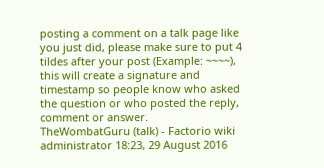posting a comment on a talk page like you just did, please make sure to put 4 tildes after your post (Example: ~~~~), this will create a signature and timestamp so people know who asked the question or who posted the reply, comment or answer.
TheWombatGuru (talk) - Factorio wiki administrator 18:23, 29 August 2016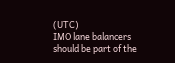(UTC)
IMO lane balancers should be part of the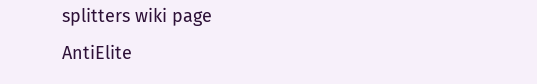splitters wiki page
AntiElite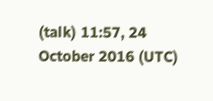(talk) 11:57, 24 October 2016 (UTC)